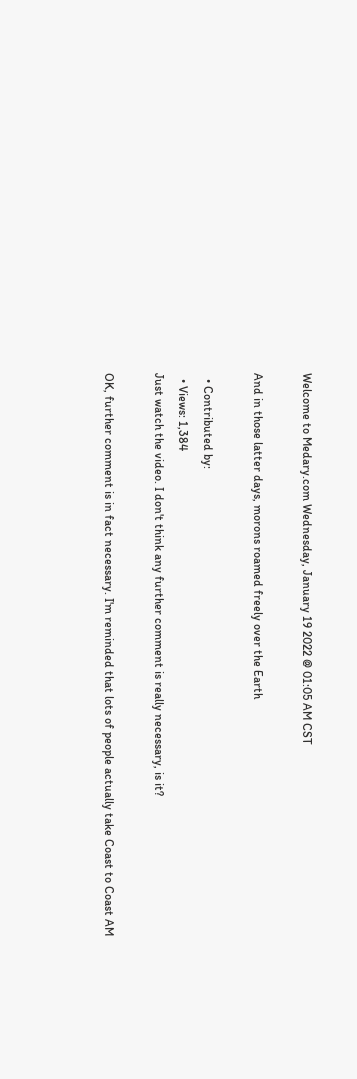Welcome to Medary.com Wednesday, January 19 2022 @ 01:05 AM CST

And in those latter days, morons roamed freely over the Earth

  • Contributed by:
  • Views: 1,384
Just watch the video. I don't think any further comment is really necessary, is it?

OK, further comment is in fact necessary. I'm reminded that lots of people actually take Coast to Coast AM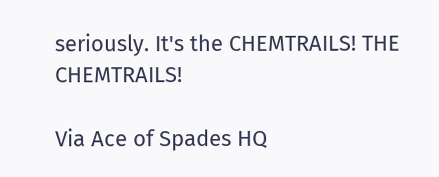seriously. It's the CHEMTRAILS! THE CHEMTRAILS!

Via Ace of Spades HQ